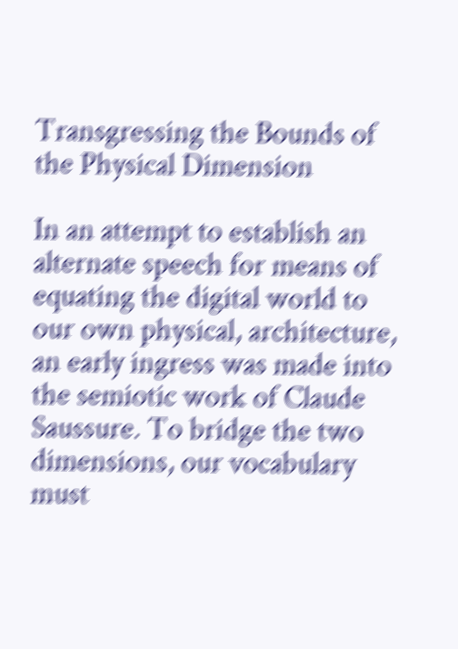Transgressing the Bounds of the Physical Dimension

In an attempt to establish an alternate speech for means of equating the digital world to our own physical, architecture, an early ingress was made into the semiotic work of Claude Saussure. To bridge the two dimensions, our vocabulary must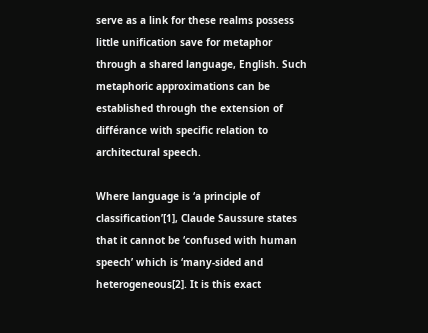serve as a link for these realms possess little unification save for metaphor through a shared language, English. Such metaphoric approximations can be established through the extension of différance with specific relation to architectural speech.

Where language is ‘a principle of classification’[1], Claude Saussure states that it cannot be ‘confused with human speech’ which is ‘many-sided and heterogeneous[2]. It is this exact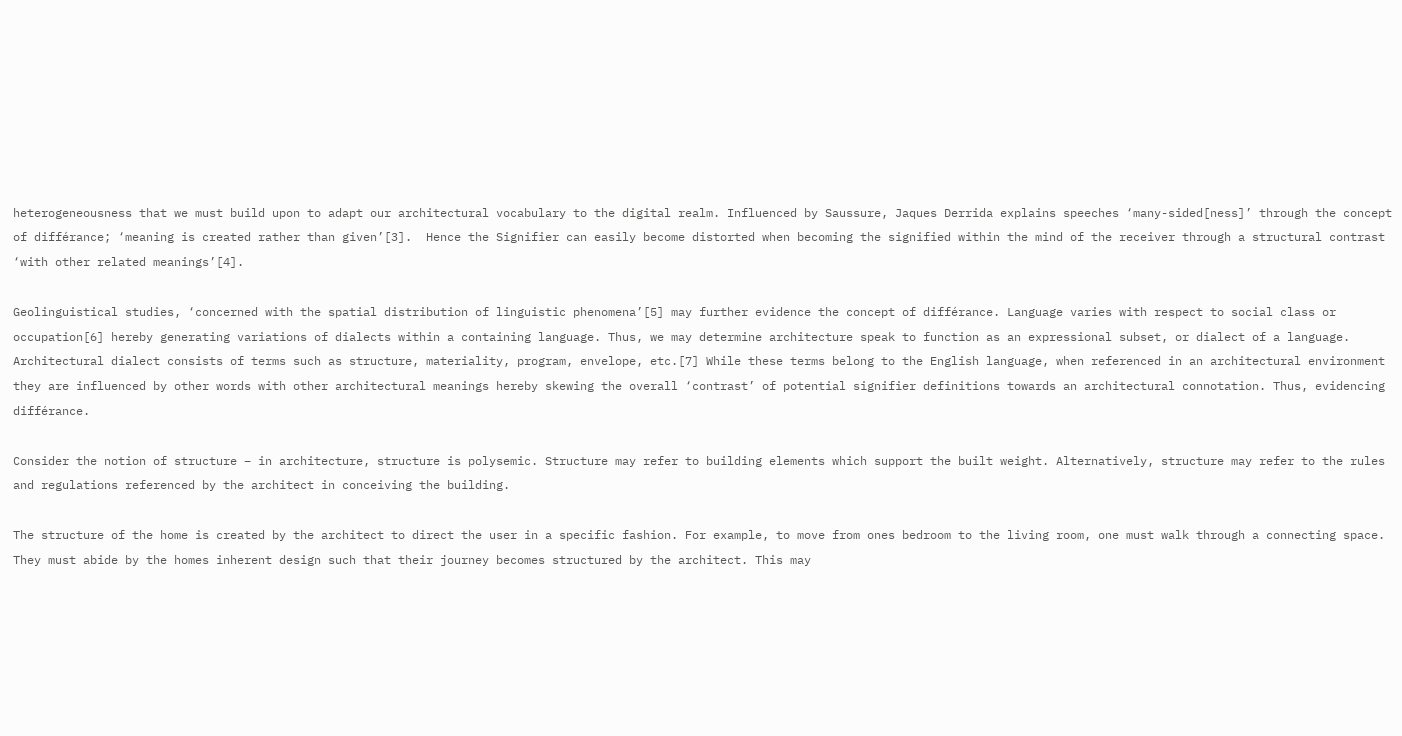heterogeneousness that we must build upon to adapt our architectural vocabulary to the digital realm. Influenced by Saussure, Jaques Derrida explains speeches ‘many-sided[ness]’ through the concept of différance; ‘meaning is created rather than given’[3].  Hence the Signifier can easily become distorted when becoming the signified within the mind of the receiver through a structural contrast ‘with other related meanings’[4].

Geolinguistical studies, ‘concerned with the spatial distribution of linguistic phenomena’[5] may further evidence the concept of différance. Language varies with respect to social class or occupation[6] hereby generating variations of dialects within a containing language. Thus, we may determine architecture speak to function as an expressional subset, or dialect of a language. Architectural dialect consists of terms such as structure, materiality, program, envelope, etc.[7] While these terms belong to the English language, when referenced in an architectural environment they are influenced by other words with other architectural meanings hereby skewing the overall ‘contrast’ of potential signifier definitions towards an architectural connotation. Thus, evidencing différance.

Consider the notion of structure – in architecture, structure is polysemic. Structure may refer to building elements which support the built weight. Alternatively, structure may refer to the rules and regulations referenced by the architect in conceiving the building.

The structure of the home is created by the architect to direct the user in a specific fashion. For example, to move from ones bedroom to the living room, one must walk through a connecting space. They must abide by the homes inherent design such that their journey becomes structured by the architect. This may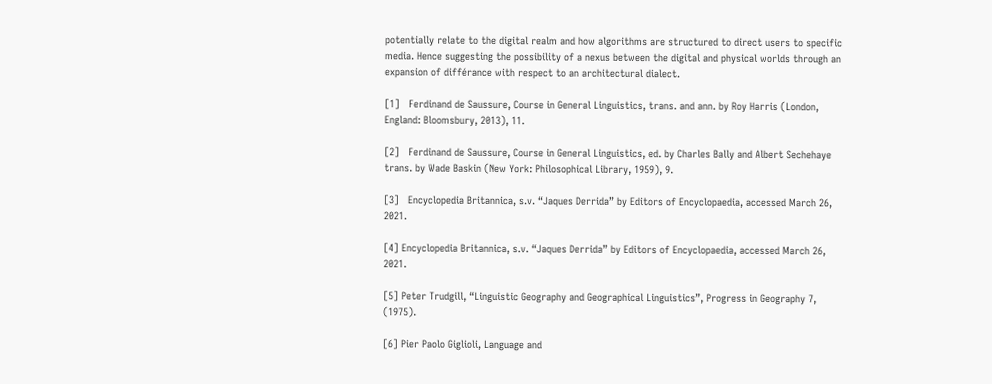potentially relate to the digital realm and how algorithms are structured to direct users to specific media. Hence suggesting the possibility of a nexus between the digital and physical worlds through an expansion of différance with respect to an architectural dialect.

[1]   Ferdinand de Saussure, Course in General Linguistics, trans. and ann. by Roy Harris (London, England: Bloomsbury, 2013), 11.

[2]   Ferdinand de Saussure, Course in General Linguistics, ed. by Charles Bally and Albert Sechehaye trans. by Wade Baskin (New York: Philosophical Library, 1959), 9.

[3]   Encyclopedia Britannica, s.v. “Jaques Derrida” by Editors of Encyclopaedia, accessed March 26, 2021.

[4] Encyclopedia Britannica, s.v. “Jaques Derrida” by Editors of Encyclopaedia, accessed March 26, 2021.

[5] Peter Trudgill, “Linguistic Geography and Geographical Linguistics”, Progress in Geography 7, (1975).

[6] Pier Paolo Giglioli, Language and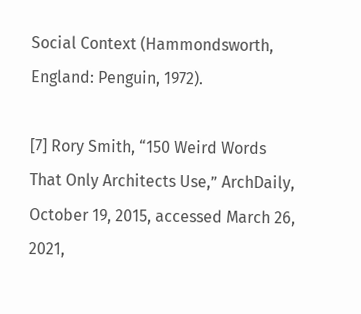Social Context (Hammondsworth, England: Penguin, 1972).

[7] Rory Smith, “150 Weird Words That Only Architects Use,” ArchDaily, October 19, 2015, accessed March 26, 2021,